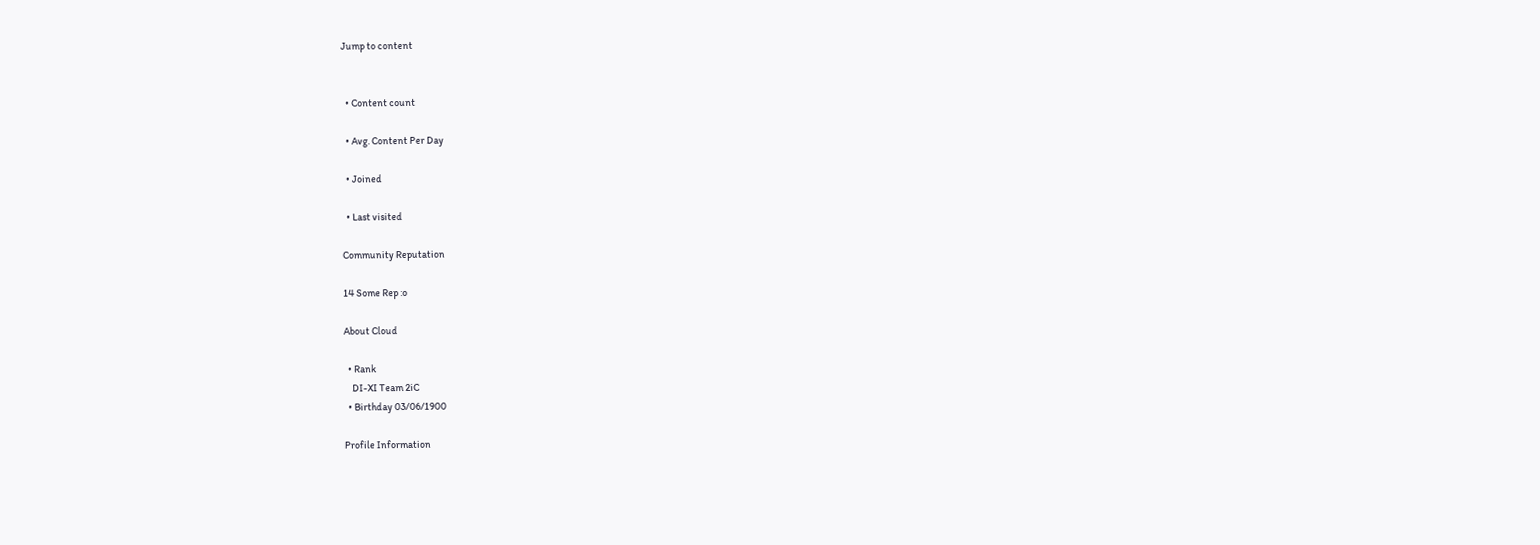Jump to content


  • Content count

  • Avg. Content Per Day

  • Joined

  • Last visited

Community Reputation

14 Some Rep :o

About Cloud

  • Rank
    DI-XI Team 2iC
  • Birthday 03/06/1900

Profile Information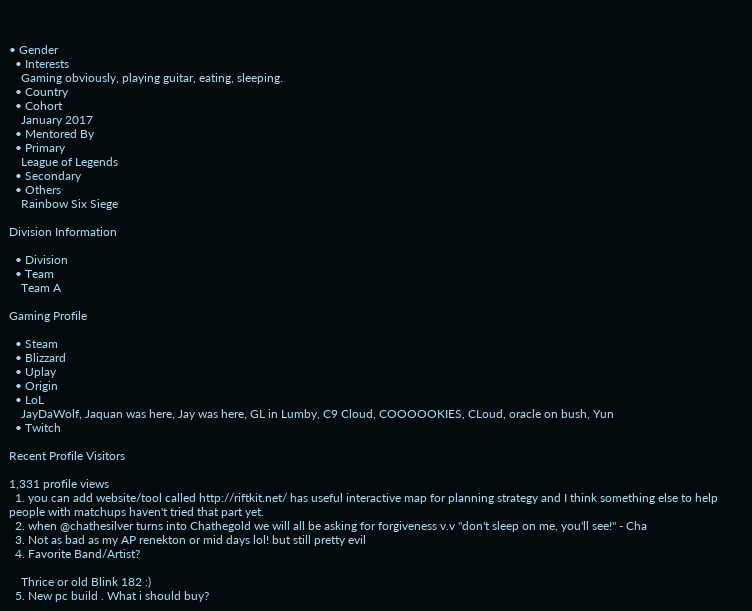• Gender
  • Interests
    Gaming obviously, playing guitar, eating, sleeping.
  • Country
  • Cohort
    January 2017
  • Mentored By
  • Primary
    League of Legends
  • Secondary
  • Others
    Rainbow Six Siege

Division Information

  • Division
  • Team
    Team A

Gaming Profile

  • Steam
  • Blizzard
  • Uplay
  • Origin
  • LoL
    JayDaWolf, Jaquan was here, Jay was here, GL in Lumby, C9 Cloud, COOOOOKIES, CLoud, oracle on bush, Yun
  • Twitch

Recent Profile Visitors

1,331 profile views
  1. you can add website/tool called http://riftkit.net/ has useful interactive map for planning strategy and I think something else to help people with matchups haven't tried that part yet.
  2. when @chathesilver turns into Chathegold we will all be asking for forgiveness v.v "don't sleep on me, you'll see!" - Cha
  3. Not as bad as my AP renekton or mid days lol! but still pretty evil
  4. Favorite Band/Artist?

    Thrice or old Blink 182 :)
  5. New pc build . What i should buy?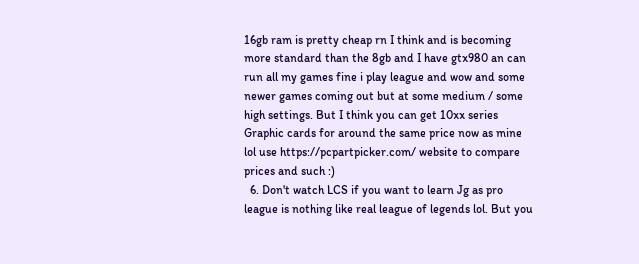16gb ram is pretty cheap rn I think and is becoming more standard than the 8gb and I have gtx980 an can run all my games fine i play league and wow and some newer games coming out but at some medium / some high settings. But I think you can get 10xx series Graphic cards for around the same price now as mine lol use https://pcpartpicker.com/ website to compare prices and such :)
  6. Don't watch LCS if you want to learn Jg as pro league is nothing like real league of legends lol. But you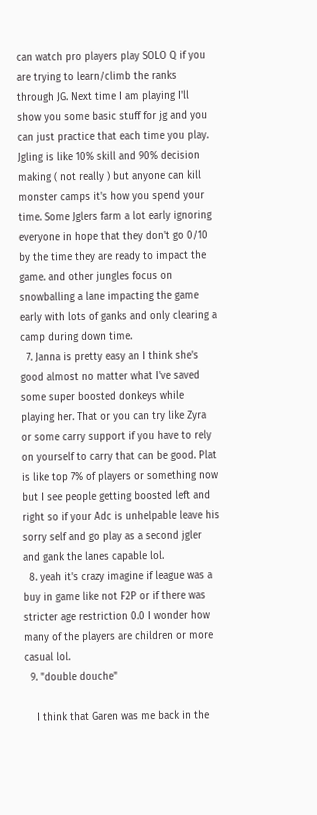can watch pro players play SOLO Q if you are trying to learn/climb the ranks through JG. Next time I am playing I'll show you some basic stuff for jg and you can just practice that each time you play. Jgling is like 10% skill and 90% decision making ( not really ) but anyone can kill monster camps it's how you spend your time. Some Jglers farm a lot early ignoring everyone in hope that they don't go 0/10 by the time they are ready to impact the game. and other jungles focus on snowballing a lane impacting the game early with lots of ganks and only clearing a camp during down time.
  7. Janna is pretty easy an I think she's good almost no matter what I've saved some super boosted donkeys while playing her. That or you can try like Zyra or some carry support if you have to rely on yourself to carry that can be good. Plat is like top 7% of players or something now but I see people getting boosted left and right so if your Adc is unhelpable leave his sorry self and go play as a second jgler and gank the lanes capable lol.
  8. yeah it's crazy imagine if league was a buy in game like not F2P or if there was stricter age restriction 0.0 I wonder how many of the players are children or more casual lol.
  9. "double douche"

    I think that Garen was me back in the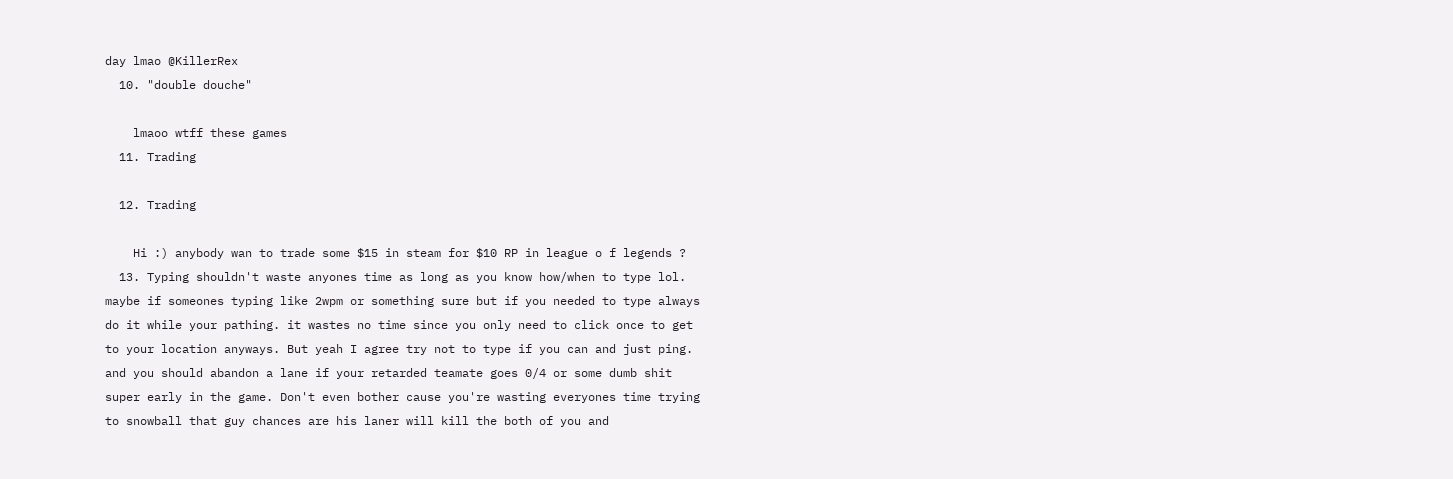day lmao @KillerRex
  10. "double douche"

    lmaoo wtff these games
  11. Trading

  12. Trading

    Hi :) anybody wan to trade some $15 in steam for $10 RP in league o f legends ?
  13. Typing shouldn't waste anyones time as long as you know how/when to type lol. maybe if someones typing like 2wpm or something sure but if you needed to type always do it while your pathing. it wastes no time since you only need to click once to get to your location anyways. But yeah I agree try not to type if you can and just ping. and you should abandon a lane if your retarded teamate goes 0/4 or some dumb shit super early in the game. Don't even bother cause you're wasting everyones time trying to snowball that guy chances are his laner will kill the both of you and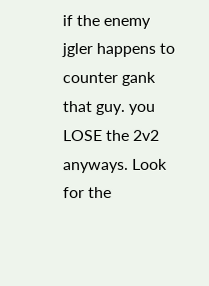if the enemy jgler happens to counter gank that guy. you LOSE the 2v2 anyways. Look for the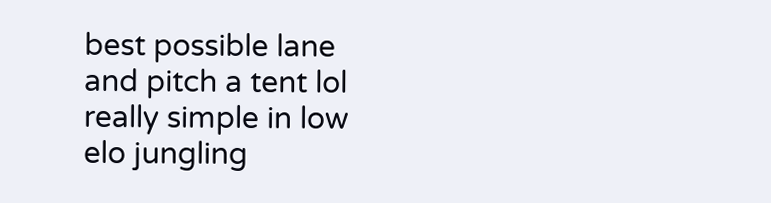best possible lane and pitch a tent lol really simple in low elo jungling